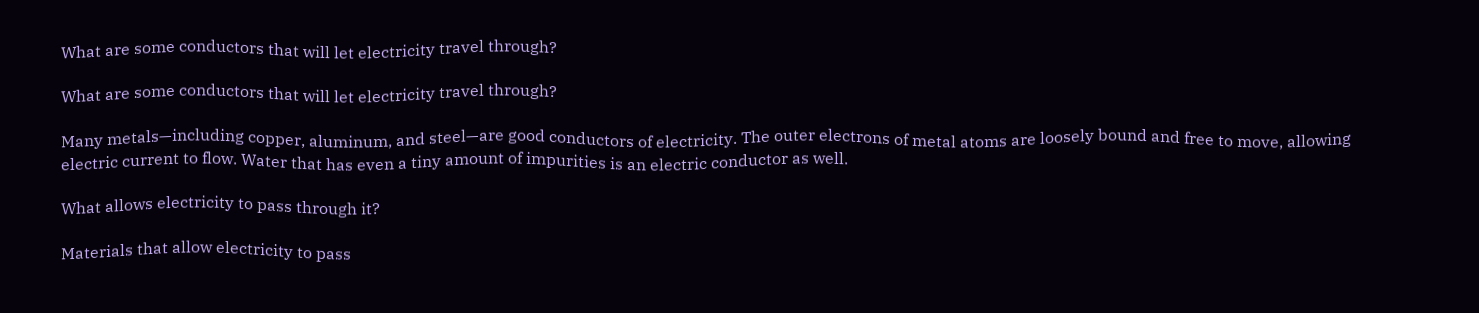What are some conductors that will let electricity travel through?

What are some conductors that will let electricity travel through?

Many metals—including copper, aluminum, and steel—are good conductors of electricity. The outer electrons of metal atoms are loosely bound and free to move, allowing electric current to flow. Water that has even a tiny amount of impurities is an electric conductor as well.

What allows electricity to pass through it?

Materials that allow electricity to pass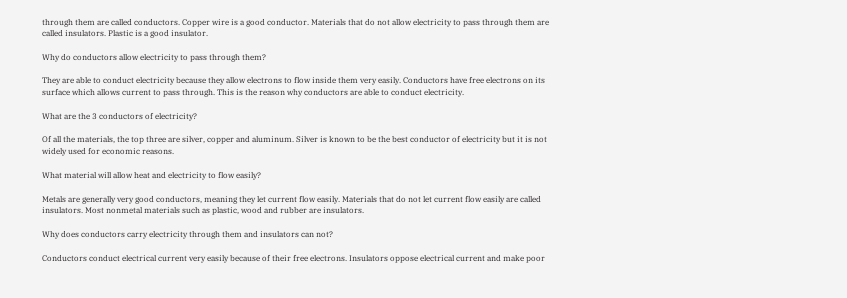through them are called conductors. Copper wire is a good conductor. Materials that do not allow electricity to pass through them are called insulators. Plastic is a good insulator.

Why do conductors allow electricity to pass through them?

They are able to conduct electricity because they allow electrons to flow inside them very easily. Conductors have free electrons on its surface which allows current to pass through. This is the reason why conductors are able to conduct electricity.

What are the 3 conductors of electricity?

Of all the materials, the top three are silver, copper and aluminum. Silver is known to be the best conductor of electricity but it is not widely used for economic reasons.

What material will allow heat and electricity to flow easily?

Metals are generally very good conductors, meaning they let current flow easily. Materials that do not let current flow easily are called insulators. Most nonmetal materials such as plastic, wood and rubber are insulators.

Why does conductors carry electricity through them and insulators can not?

Conductors conduct electrical current very easily because of their free electrons. Insulators oppose electrical current and make poor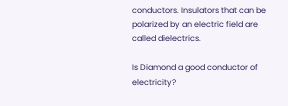conductors. Insulators that can be polarized by an electric field are called dielectrics.

Is Diamond a good conductor of electricity?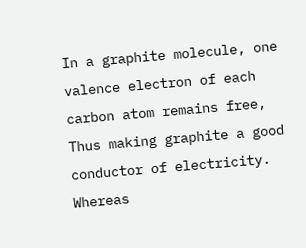In a graphite molecule, one valence electron of each carbon atom remains free, Thus making graphite a good conductor of electricity. Whereas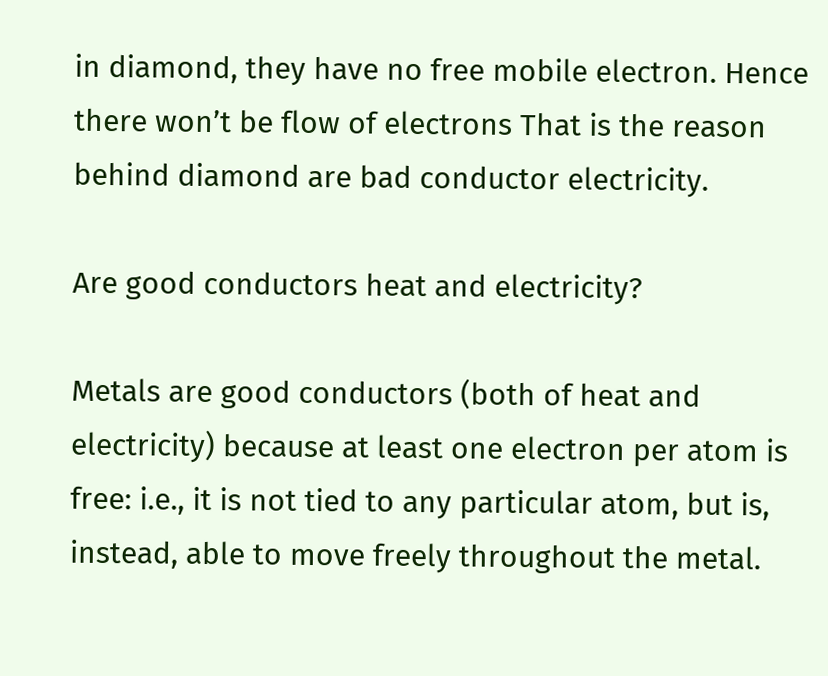in diamond, they have no free mobile electron. Hence there won’t be flow of electrons That is the reason behind diamond are bad conductor electricity.

Are good conductors heat and electricity?

Metals are good conductors (both of heat and electricity) because at least one electron per atom is free: i.e., it is not tied to any particular atom, but is, instead, able to move freely throughout the metal.